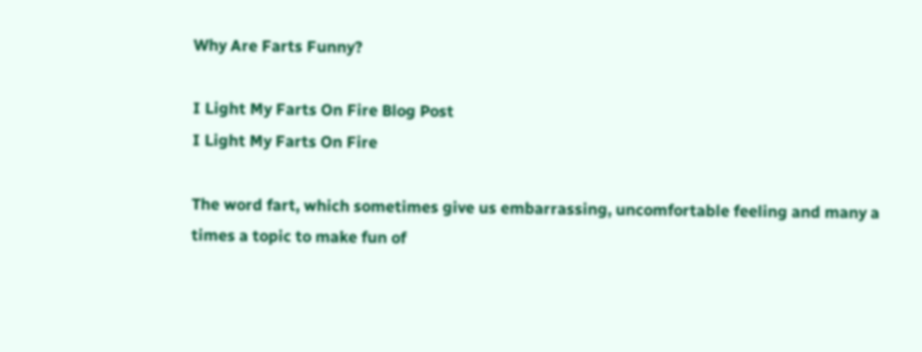Why Are Farts Funny?

I Light My Farts On Fire Blog Post
I Light My Farts On Fire

The word fart, which sometimes give us embarrassing, uncomfortable feeling and many a times a topic to make fun of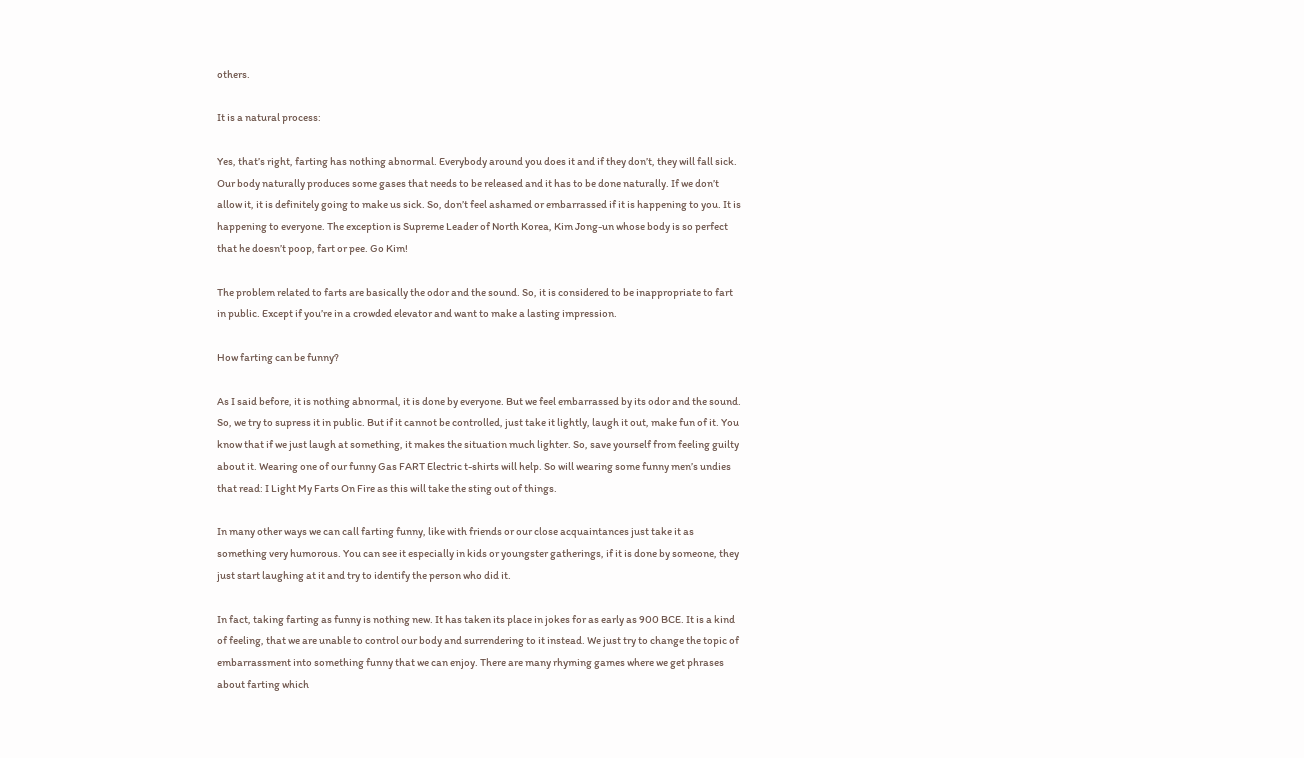others.

It is a natural process:

Yes, that’s right, farting has nothing abnormal. Everybody around you does it and if they don’t, they will fall sick. Our body naturally produces some gases that needs to be released and it has to be done naturally. If we don’t allow it, it is definitely going to make us sick. So, don’t feel ashamed or embarrassed if it is happening to you. It is happening to everyone. The exception is Supreme Leader of North Korea, Kim Jong-un whose body is so perfect that he doesn’t poop, fart or pee. Go Kim!

The problem related to farts are basically the odor and the sound. So, it is considered to be inappropriate to fart in public. Except if you’re in a crowded elevator and want to make a lasting impression.

How farting can be funny?

As I said before, it is nothing abnormal, it is done by everyone. But we feel embarrassed by its odor and the sound. So, we try to supress it in public. But if it cannot be controlled, just take it lightly, laugh it out, make fun of it. You know that if we just laugh at something, it makes the situation much lighter. So, save yourself from feeling guilty about it. Wearing one of our funny Gas FART Electric t-shirts will help. So will wearing some funny men’s undies that read: I Light My Farts On Fire as this will take the sting out of things.

In many other ways we can call farting funny, like with friends or our close acquaintances just take it as something very humorous. You can see it especially in kids or youngster gatherings, if it is done by someone, they just start laughing at it and try to identify the person who did it.

In fact, taking farting as funny is nothing new. It has taken its place in jokes for as early as 900 BCE. It is a kind of feeling, that we are unable to control our body and surrendering to it instead. We just try to change the topic of embarrassment into something funny that we can enjoy. There are many rhyming games where we get phrases about farting which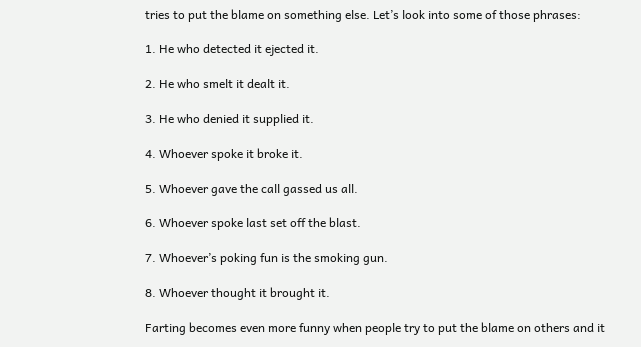tries to put the blame on something else. Let’s look into some of those phrases:

1. He who detected it ejected it.

2. He who smelt it dealt it.

3. He who denied it supplied it.

4. Whoever spoke it broke it.

5. Whoever gave the call gassed us all.

6. Whoever spoke last set off the blast.

7. Whoever’s poking fun is the smoking gun.

8. Whoever thought it brought it.

Farting becomes even more funny when people try to put the blame on others and it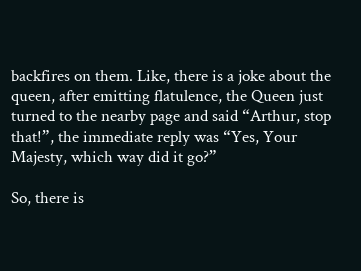backfires on them. Like, there is a joke about the queen, after emitting flatulence, the Queen just turned to the nearby page and said “Arthur, stop that!”, the immediate reply was “Yes, Your Majesty, which way did it go?”

So, there is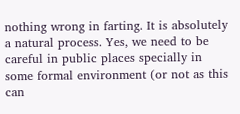nothing wrong in farting. It is absolutely a natural process. Yes, we need to be careful in public places specially in some formal environment (or not as this can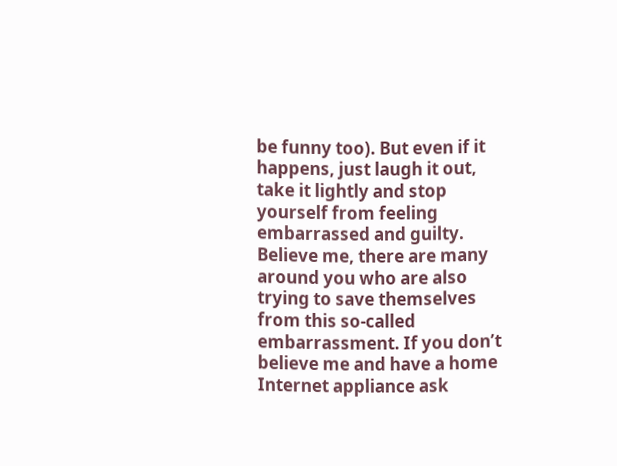be funny too). But even if it happens, just laugh it out, take it lightly and stop yourself from feeling embarrassed and guilty. Believe me, there are many around you who are also trying to save themselves from this so-called embarrassment. If you don’t believe me and have a home Internet appliance ask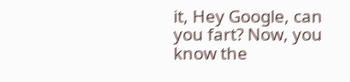it, Hey Google, can you fart? Now, you know the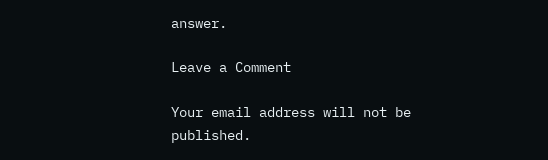answer.

Leave a Comment

Your email address will not be published.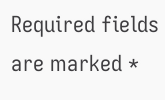Required fields are marked *